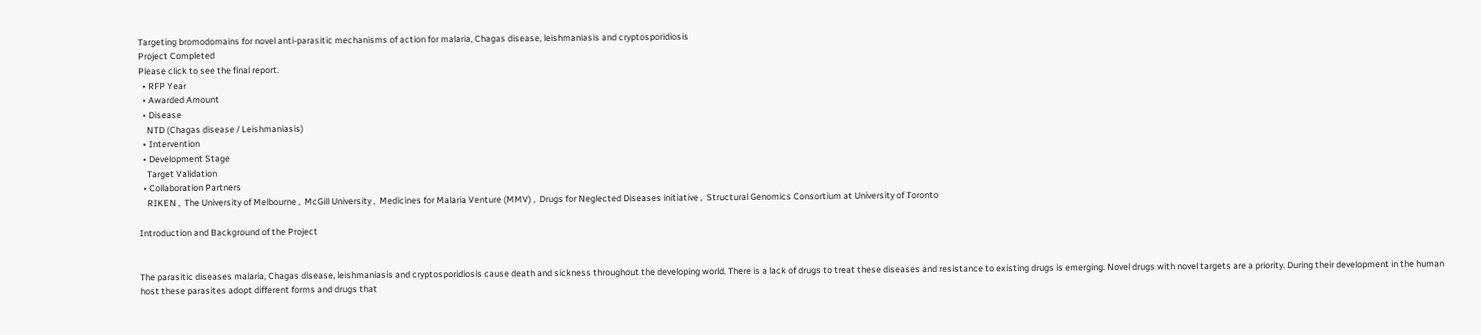Targeting bromodomains for novel anti-parasitic mechanisms of action for malaria, Chagas disease, leishmaniasis and cryptosporidiosis
Project Completed
Please click to see the final report.
  • RFP Year
  • Awarded Amount
  • Disease
    NTD (Chagas disease / Leishmaniasis)
  • Intervention
  • Development Stage
    Target Validation
  • Collaboration Partners
    RIKEN ,  The University of Melbourne ,  McGill University ,  Medicines for Malaria Venture (MMV) ,  Drugs for Neglected Diseases initiative ,  Structural Genomics Consortium at University of Toronto

Introduction and Background of the Project


The parasitic diseases malaria, Chagas disease, leishmaniasis and cryptosporidiosis cause death and sickness throughout the developing world. There is a lack of drugs to treat these diseases and resistance to existing drugs is emerging. Novel drugs with novel targets are a priority. During their development in the human host these parasites adopt different forms and drugs that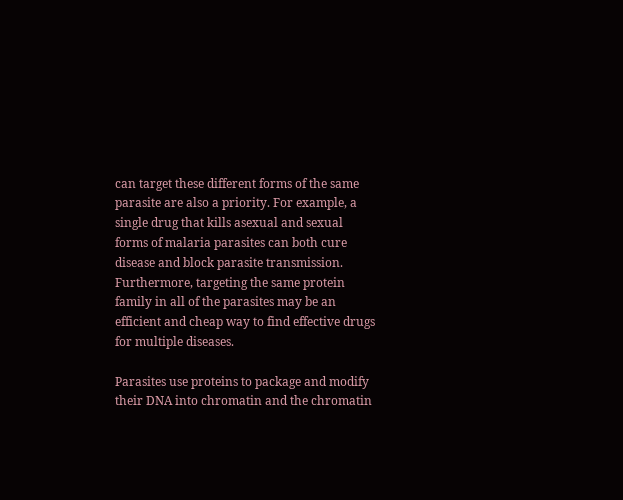can target these different forms of the same parasite are also a priority. For example, a single drug that kills asexual and sexual forms of malaria parasites can both cure disease and block parasite transmission. Furthermore, targeting the same protein family in all of the parasites may be an efficient and cheap way to find effective drugs for multiple diseases.

Parasites use proteins to package and modify their DNA into chromatin and the chromatin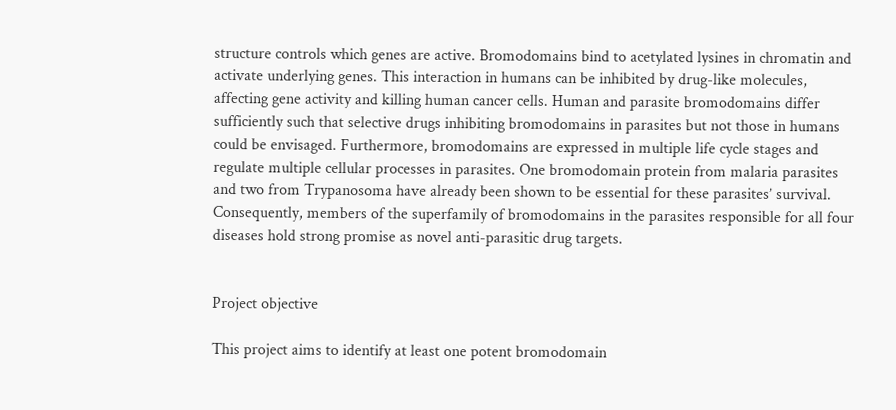structure controls which genes are active. Bromodomains bind to acetylated lysines in chromatin and activate underlying genes. This interaction in humans can be inhibited by drug-like molecules, affecting gene activity and killing human cancer cells. Human and parasite bromodomains differ sufficiently such that selective drugs inhibiting bromodomains in parasites but not those in humans could be envisaged. Furthermore, bromodomains are expressed in multiple life cycle stages and regulate multiple cellular processes in parasites. One bromodomain protein from malaria parasites and two from Trypanosoma have already been shown to be essential for these parasites’ survival. Consequently, members of the superfamily of bromodomains in the parasites responsible for all four diseases hold strong promise as novel anti-parasitic drug targets.


Project objective

This project aims to identify at least one potent bromodomain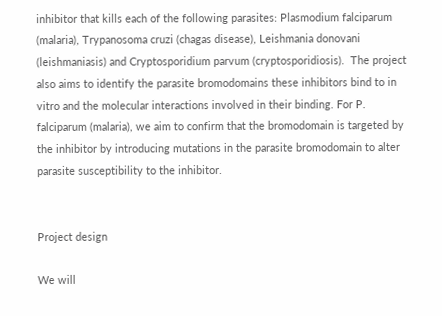inhibitor that kills each of the following parasites: Plasmodium falciparum (malaria), Trypanosoma cruzi (chagas disease), Leishmania donovani (leishmaniasis) and Cryptosporidium parvum (cryptosporidiosis).  The project also aims to identify the parasite bromodomains these inhibitors bind to in vitro and the molecular interactions involved in their binding. For P. falciparum (malaria), we aim to confirm that the bromodomain is targeted by the inhibitor by introducing mutations in the parasite bromodomain to alter parasite susceptibility to the inhibitor.


Project design

We will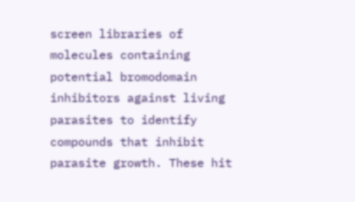screen libraries of molecules containing potential bromodomain inhibitors against living parasites to identify compounds that inhibit parasite growth. These hit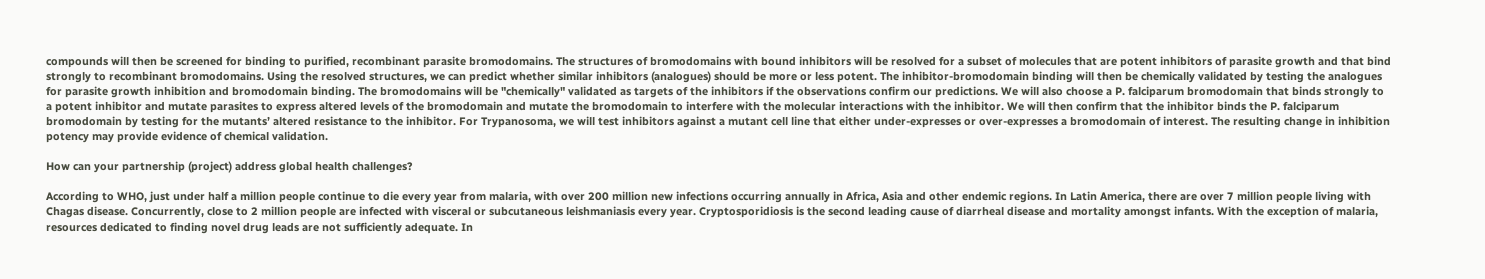compounds will then be screened for binding to purified, recombinant parasite bromodomains. The structures of bromodomains with bound inhibitors will be resolved for a subset of molecules that are potent inhibitors of parasite growth and that bind strongly to recombinant bromodomains. Using the resolved structures, we can predict whether similar inhibitors (analogues) should be more or less potent. The inhibitor-bromodomain binding will then be chemically validated by testing the analogues for parasite growth inhibition and bromodomain binding. The bromodomains will be "chemically" validated as targets of the inhibitors if the observations confirm our predictions. We will also choose a P. falciparum bromodomain that binds strongly to a potent inhibitor and mutate parasites to express altered levels of the bromodomain and mutate the bromodomain to interfere with the molecular interactions with the inhibitor. We will then confirm that the inhibitor binds the P. falciparum bromodomain by testing for the mutants’ altered resistance to the inhibitor. For Trypanosoma, we will test inhibitors against a mutant cell line that either under-expresses or over-expresses a bromodomain of interest. The resulting change in inhibition potency may provide evidence of chemical validation.

How can your partnership (project) address global health challenges?

According to WHO, just under half a million people continue to die every year from malaria, with over 200 million new infections occurring annually in Africa, Asia and other endemic regions. In Latin America, there are over 7 million people living with Chagas disease. Concurrently, close to 2 million people are infected with visceral or subcutaneous leishmaniasis every year. Cryptosporidiosis is the second leading cause of diarrheal disease and mortality amongst infants. With the exception of malaria, resources dedicated to finding novel drug leads are not sufficiently adequate. In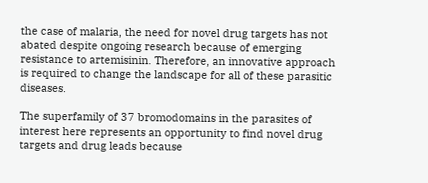the case of malaria, the need for novel drug targets has not abated despite ongoing research because of emerging resistance to artemisinin. Therefore, an innovative approach is required to change the landscape for all of these parasitic diseases.

The superfamily of 37 bromodomains in the parasites of interest here represents an opportunity to find novel drug targets and drug leads because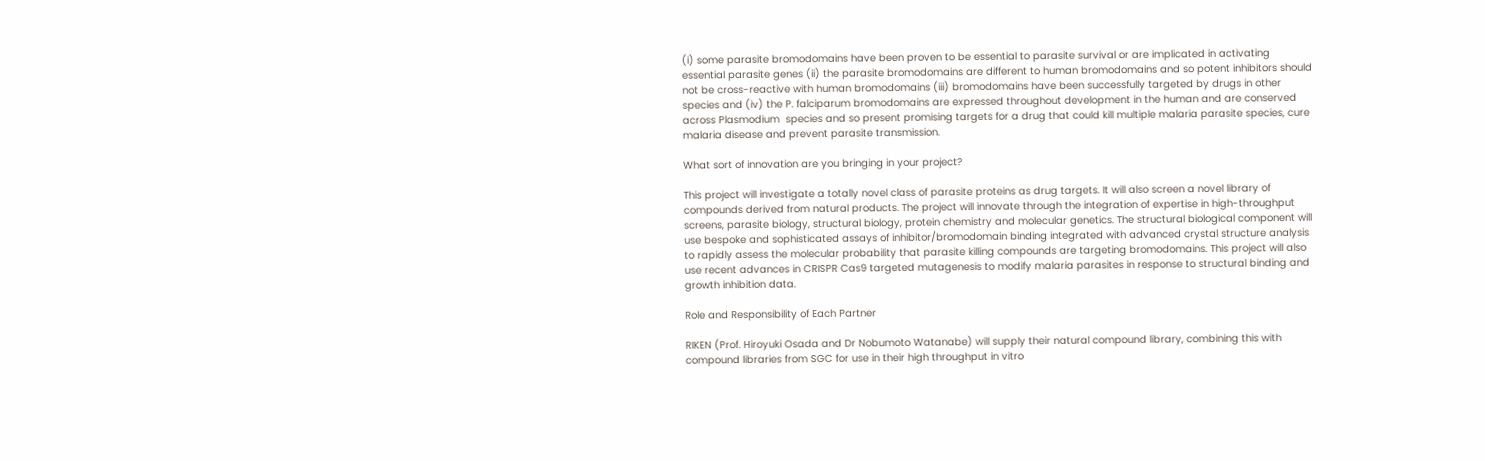(i) some parasite bromodomains have been proven to be essential to parasite survival or are implicated in activating essential parasite genes (ii) the parasite bromodomains are different to human bromodomains and so potent inhibitors should not be cross-reactive with human bromodomains (iii) bromodomains have been successfully targeted by drugs in other species and (iv) the P. falciparum bromodomains are expressed throughout development in the human and are conserved across Plasmodium  species and so present promising targets for a drug that could kill multiple malaria parasite species, cure malaria disease and prevent parasite transmission.

What sort of innovation are you bringing in your project?

This project will investigate a totally novel class of parasite proteins as drug targets. It will also screen a novel library of compounds derived from natural products. The project will innovate through the integration of expertise in high-throughput screens, parasite biology, structural biology, protein chemistry and molecular genetics. The structural biological component will use bespoke and sophisticated assays of inhibitor/bromodomain binding integrated with advanced crystal structure analysis to rapidly assess the molecular probability that parasite killing compounds are targeting bromodomains. This project will also use recent advances in CRISPR Cas9 targeted mutagenesis to modify malaria parasites in response to structural binding and growth inhibition data.

Role and Responsibility of Each Partner

RIKEN (Prof. Hiroyuki Osada and Dr Nobumoto Watanabe) will supply their natural compound library, combining this with compound libraries from SGC for use in their high throughput in vitro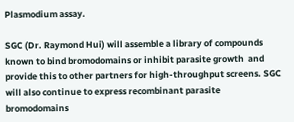Plasmodium assay.

SGC (Dr. Raymond Hui) will assemble a library of compounds known to bind bromodomains or inhibit parasite growth  and provide this to other partners for high-throughput screens. SGC will also continue to express recombinant parasite bromodomains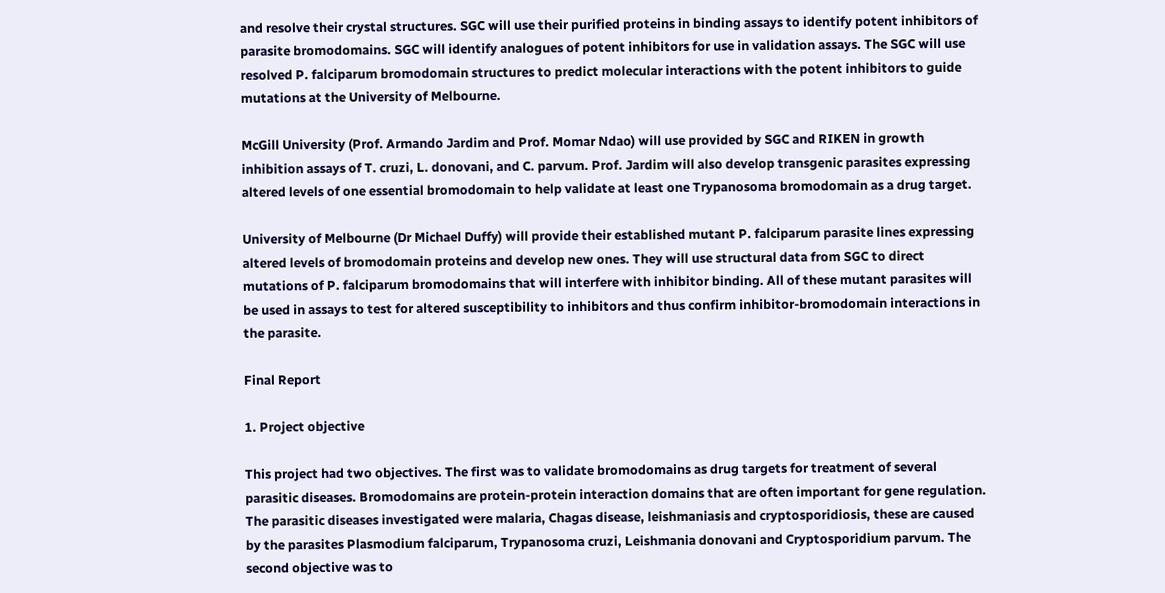and resolve their crystal structures. SGC will use their purified proteins in binding assays to identify potent inhibitors of parasite bromodomains. SGC will identify analogues of potent inhibitors for use in validation assays. The SGC will use resolved P. falciparum bromodomain structures to predict molecular interactions with the potent inhibitors to guide mutations at the University of Melbourne.

McGill University (Prof. Armando Jardim and Prof. Momar Ndao) will use provided by SGC and RIKEN in growth inhibition assays of T. cruzi, L. donovani, and C. parvum. Prof. Jardim will also develop transgenic parasites expressing altered levels of one essential bromodomain to help validate at least one Trypanosoma bromodomain as a drug target.

University of Melbourne (Dr Michael Duffy) will provide their established mutant P. falciparum parasite lines expressing altered levels of bromodomain proteins and develop new ones. They will use structural data from SGC to direct mutations of P. falciparum bromodomains that will interfere with inhibitor binding. All of these mutant parasites will be used in assays to test for altered susceptibility to inhibitors and thus confirm inhibitor-bromodomain interactions in the parasite.

Final Report

1. Project objective

This project had two objectives. The first was to validate bromodomains as drug targets for treatment of several parasitic diseases. Bromodomains are protein-protein interaction domains that are often important for gene regulation. The parasitic diseases investigated were malaria, Chagas disease, leishmaniasis and cryptosporidiosis, these are caused by the parasites Plasmodium falciparum, Trypanosoma cruzi, Leishmania donovani and Cryptosporidium parvum. The second objective was to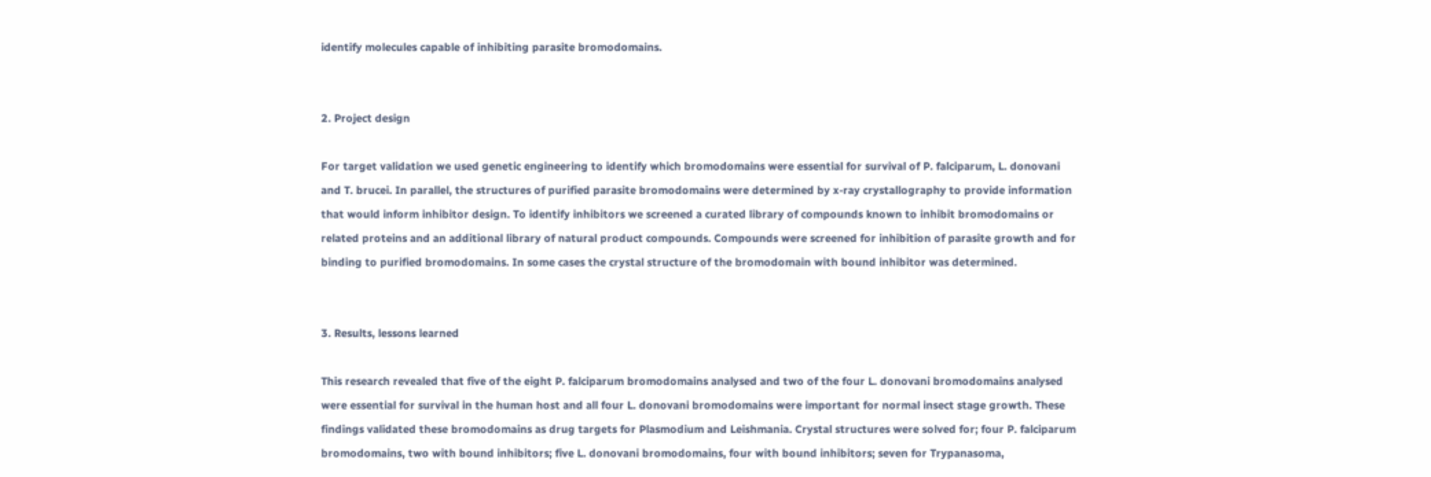identify molecules capable of inhibiting parasite bromodomains.


2. Project design

For target validation we used genetic engineering to identify which bromodomains were essential for survival of P. falciparum, L. donovani and T. brucei. In parallel, the structures of purified parasite bromodomains were determined by x-ray crystallography to provide information that would inform inhibitor design. To identify inhibitors we screened a curated library of compounds known to inhibit bromodomains or related proteins and an additional library of natural product compounds. Compounds were screened for inhibition of parasite growth and for binding to purified bromodomains. In some cases the crystal structure of the bromodomain with bound inhibitor was determined.


3. Results, lessons learned

This research revealed that five of the eight P. falciparum bromodomains analysed and two of the four L. donovani bromodomains analysed were essential for survival in the human host and all four L. donovani bromodomains were important for normal insect stage growth. These findings validated these bromodomains as drug targets for Plasmodium and Leishmania. Crystal structures were solved for; four P. falciparum bromodomains, two with bound inhibitors; five L. donovani bromodomains, four with bound inhibitors; seven for Trypanasoma,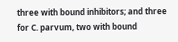three with bound inhibitors; and three for C. parvum, two with bound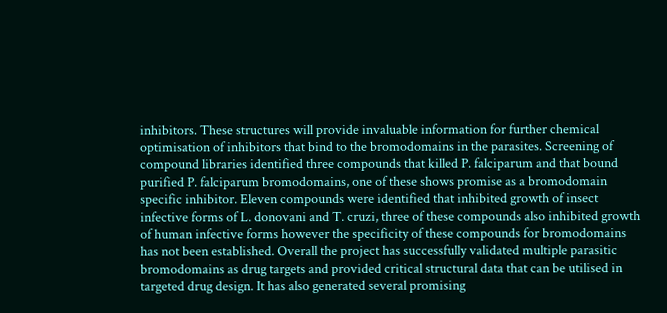inhibitors. These structures will provide invaluable information for further chemical optimisation of inhibitors that bind to the bromodomains in the parasites. Screening of compound libraries identified three compounds that killed P. falciparum and that bound purified P. falciparum bromodomains, one of these shows promise as a bromodomain specific inhibitor. Eleven compounds were identified that inhibited growth of insect infective forms of L. donovani and T. cruzi, three of these compounds also inhibited growth of human infective forms however the specificity of these compounds for bromodomains has not been established. Overall the project has successfully validated multiple parasitic bromodomains as drug targets and provided critical structural data that can be utilised in targeted drug design. It has also generated several promising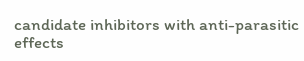candidate inhibitors with anti-parasitic effects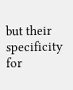but their specificity for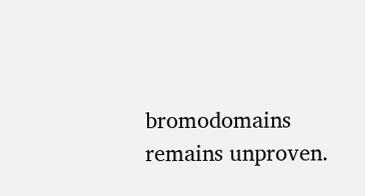bromodomains remains unproven.